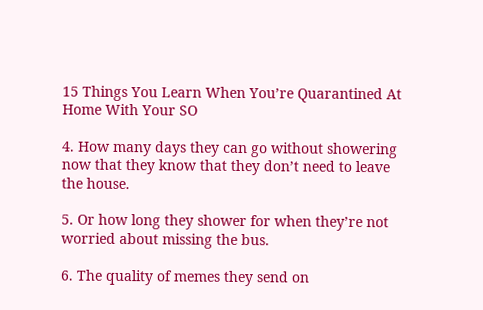15 Things You Learn When You’re Quarantined At Home With Your SO

4. How many days they can go without showering now that they know that they don’t need to leave the house.

5. Or how long they shower for when they’re not worried about missing the bus.

6. The quality of memes they send on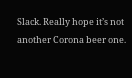Slack. Really hope it’s not another Corona beer one.